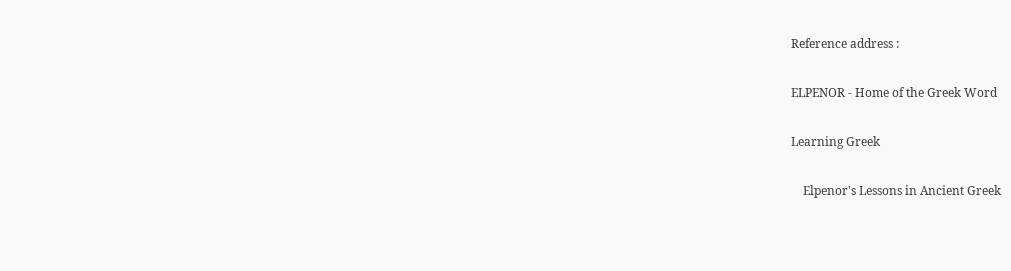Reference address :

ELPENOR - Home of the Greek Word

Learning Greek

    Elpenor's Lessons in Ancient Greek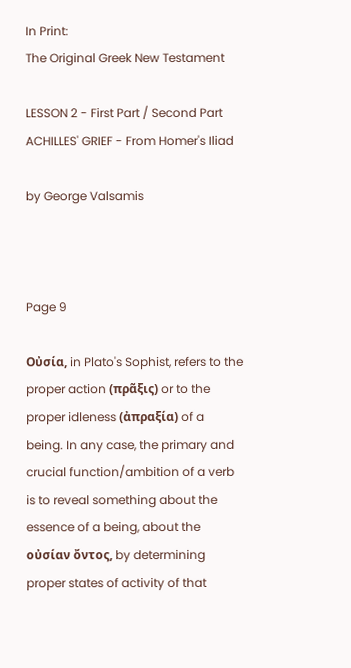In Print:
The Original Greek New Testament

LESSON 2 - First Part / Second Part
ACHILLES' GRIEF - From Homer's Iliad

by George Valsamis



Page 9

Οὐσία, in Plato's Sophist, refers to the proper action (πρᾶξις) or to the proper idleness (ἀπραξία) of a being. In any case, the primary and crucial function/ambition of a verb is to reveal something about the essence of a being, about the οὐσίαν ὄντος, by determining proper states of activity of that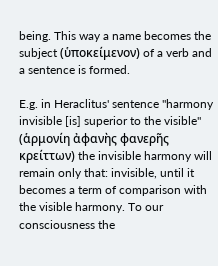being. This way a name becomes the subject (ὑποκείμενον) of a verb and a sentence is formed.

E.g. in Heraclitus' sentence "harmony invisible [is] superior to the visible" (ἁρμονίη ἀφανὴς φανερῆς κρείττων) the invisible harmony will remain only that: invisible, until it becomes a term of comparison with the visible harmony. To our consciousness the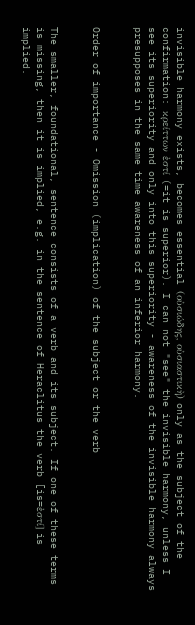invisible harmony exists, becomes essential (οὐσιώδης, οὐσιαστικὴ) only as the subject of the confirmation: κρείττων ἐστί (=it is superior). I can not "see" the invisible harmony, unless I see its superiority and only into this superiority - awareness of the invisible harmony always presupposes in the same time awareness of an inferior harmony.


Order of importance - Omission (implication) of the subject or the verb


The smaller, foundational, sentence consists of a verb and its subject. If one of these terms is missing, then it is implied, e.g. in the sentence of Heraclitus the verb [is=ἐστί] is implied.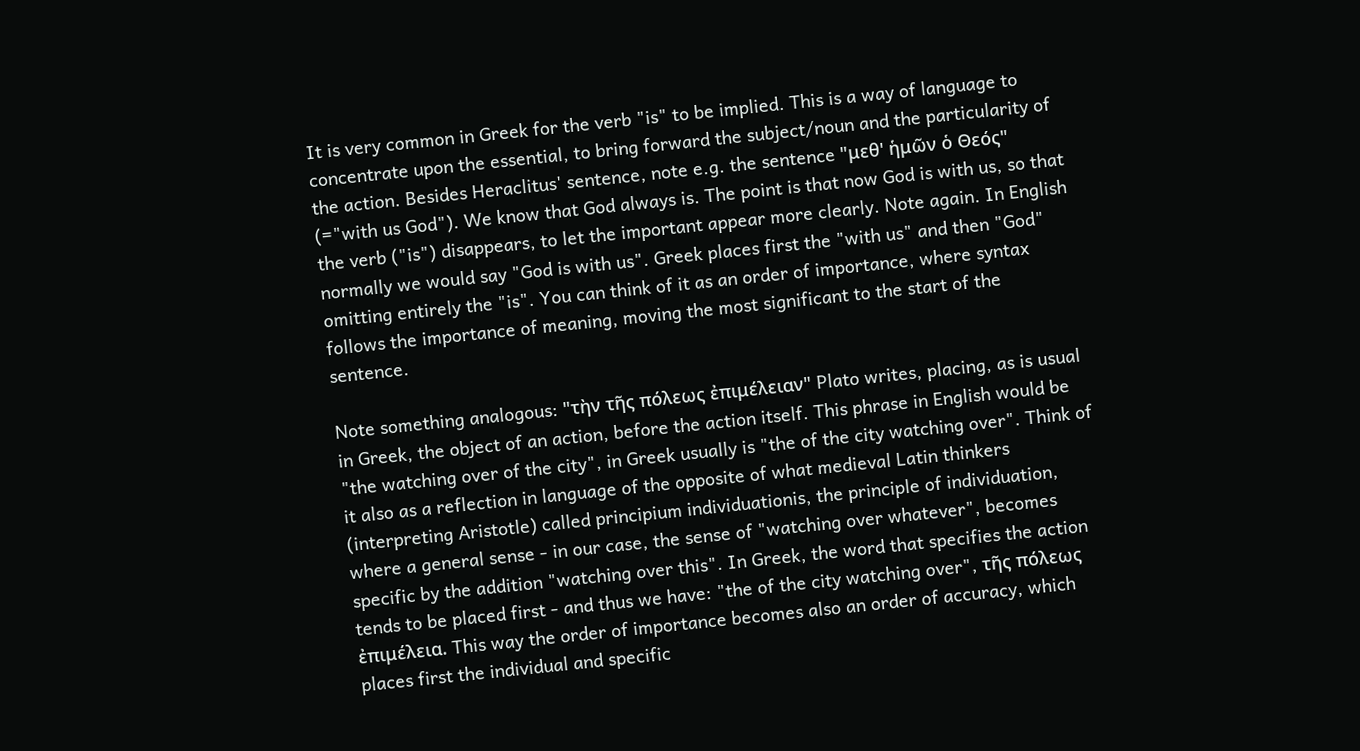It is very common in Greek for the verb "is" to be implied. This is a way of language to concentrate upon the essential, to bring forward the subject/noun and the particularity of the action. Besides Heraclitus' sentence, note e.g. the sentence "μεθ' ἡμῶν ὁ Θεός" (="with us God"). We know that God always is. The point is that now God is with us, so that the verb ("is") disappears, to let the important appear more clearly. Note again. In English normally we would say "God is with us". Greek places first the "with us" and then "God" omitting entirely the "is". You can think of it as an order of importance, where syntax follows the importance of meaning, moving the most significant to the start of the sentence.

Note something analogous: "τὴν τῆς πόλεως ἐπιμέλειαν" Plato writes, placing, as is usual in Greek, the object of an action, before the action itself. This phrase in English would be "the watching over of the city", in Greek usually is "the of the city watching over". Think of it also as a reflection in language of the opposite of what medieval Latin thinkers (interpreting Aristotle) called principium individuationis, the principle of individuation, where a general sense - in our case, the sense of "watching over whatever", becomes specific by the addition "watching over this". In Greek, the word that specifies the action tends to be placed first - and thus we have: "the of the city watching over", τῆς πόλεως ἐπιμέλεια. This way the order of importance becomes also an order of accuracy, which places first the individual and specific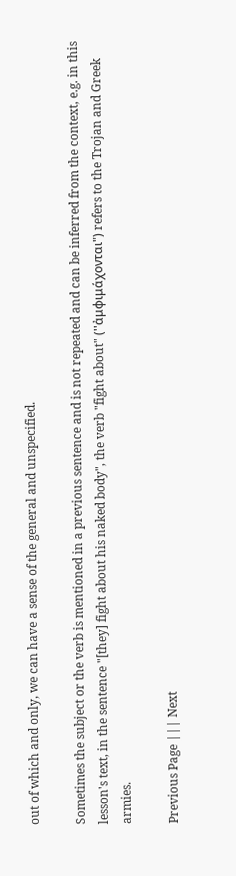out of which and only, we can have a sense of the general and unspecified.

Sometimes the subject or the verb is mentioned in a previous sentence and is not repeated and can be inferred from the context, e.g. in this lesson's text, in the sentence "[they] fight about his naked body", the verb "fight about" (''ἀμφιμάχονται") refers to the Trojan and Greek armies.

Previous Page ||| Next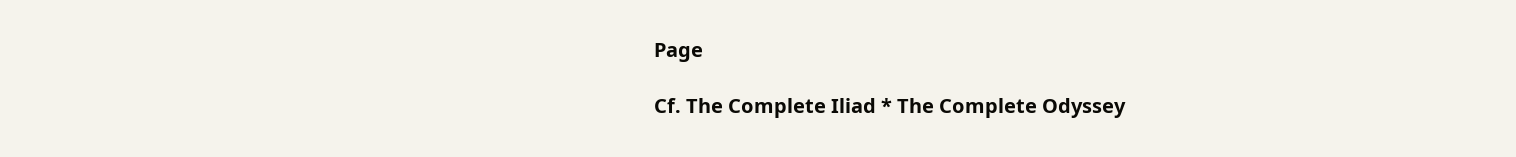Page

Cf. The Complete Iliad * The Complete Odyssey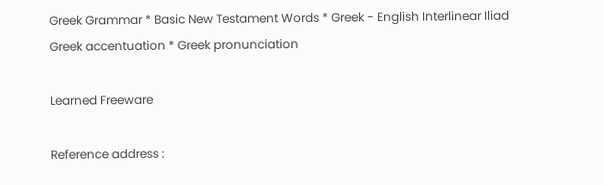Greek Grammar * Basic New Testament Words * Greek - English Interlinear Iliad
Greek accentuation * Greek pronunciation

Learned Freeware

Reference address :